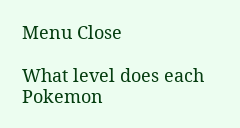Menu Close

What level does each Pokemon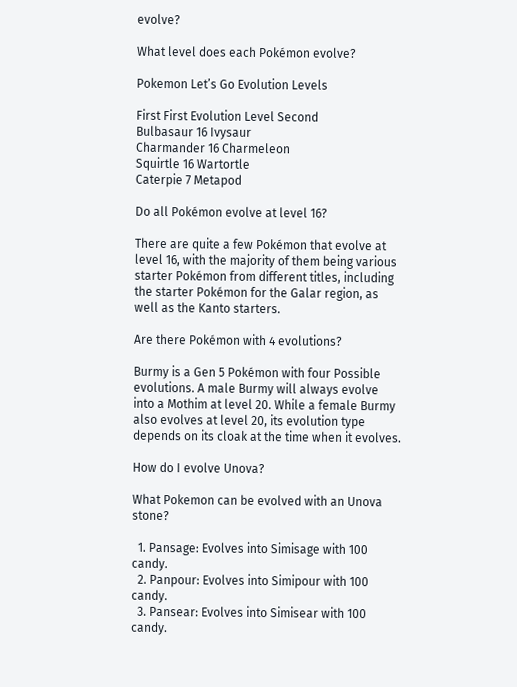evolve?

What level does each Pokémon evolve?

Pokemon Let’s Go Evolution Levels

First First Evolution Level Second
Bulbasaur 16 Ivysaur
Charmander 16 Charmeleon
Squirtle 16 Wartortle
Caterpie 7 Metapod

Do all Pokémon evolve at level 16?

There are quite a few Pokémon that evolve at level 16, with the majority of them being various starter Pokémon from different titles, including the starter Pokémon for the Galar region, as well as the Kanto starters.

Are there Pokémon with 4 evolutions?

Burmy is a Gen 5 Pokémon with four Possible evolutions. A male Burmy will always evolve into a Mothim at level 20. While a female Burmy also evolves at level 20, its evolution type depends on its cloak at the time when it evolves.

How do I evolve Unova?

What Pokemon can be evolved with an Unova stone?

  1. Pansage: Evolves into Simisage with 100 candy.
  2. Panpour: Evolves into Simipour with 100 candy.
  3. Pansear: Evolves into Simisear with 100 candy.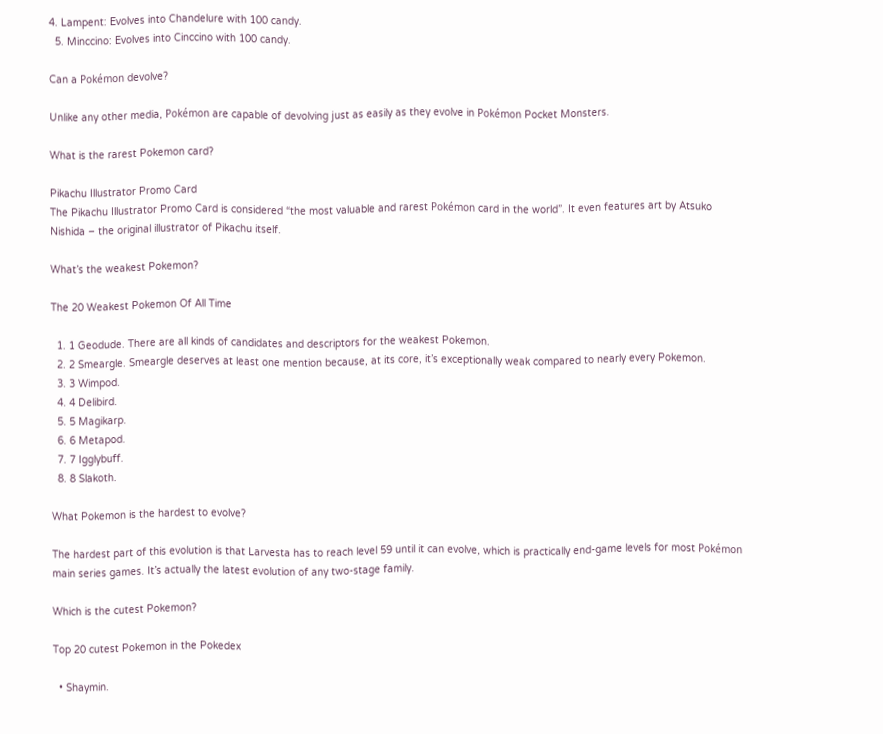4. Lampent: Evolves into Chandelure with 100 candy.
  5. Minccino: Evolves into Cinccino with 100 candy.

Can a Pokémon devolve?

Unlike any other media, Pokémon are capable of devolving just as easily as they evolve in Pokémon Pocket Monsters.

What is the rarest Pokemon card?

Pikachu Illustrator Promo Card
The Pikachu Illustrator Promo Card is considered “the most valuable and rarest Pokémon card in the world”. It even features art by Atsuko Nishida – the original illustrator of Pikachu itself.

What’s the weakest Pokemon?

The 20 Weakest Pokemon Of All Time

  1. 1 Geodude. There are all kinds of candidates and descriptors for the weakest Pokemon.
  2. 2 Smeargle. Smeargle deserves at least one mention because, at its core, it’s exceptionally weak compared to nearly every Pokemon.
  3. 3 Wimpod.
  4. 4 Delibird.
  5. 5 Magikarp.
  6. 6 Metapod.
  7. 7 Igglybuff.
  8. 8 Slakoth.

What Pokemon is the hardest to evolve?

The hardest part of this evolution is that Larvesta has to reach level 59 until it can evolve, which is practically end-game levels for most Pokémon main series games. It’s actually the latest evolution of any two-stage family.

Which is the cutest Pokemon?

Top 20 cutest Pokemon in the Pokedex

  • Shaymin.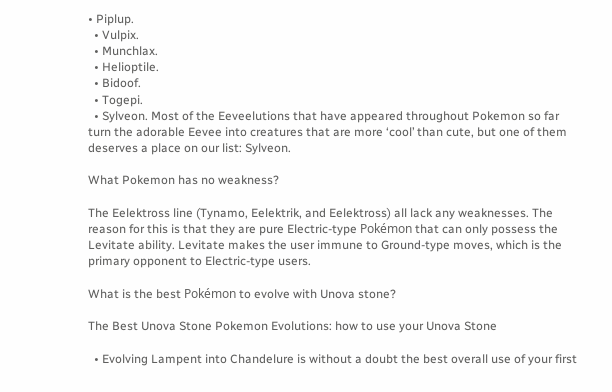• Piplup.
  • Vulpix.
  • Munchlax.
  • Helioptile.
  • Bidoof.
  • Togepi.
  • Sylveon. Most of the Eeveelutions that have appeared throughout Pokemon so far turn the adorable Eevee into creatures that are more ‘cool’ than cute, but one of them deserves a place on our list: Sylveon.

What Pokemon has no weakness?

The Eelektross line (Tynamo, Eelektrik, and Eelektross) all lack any weaknesses. The reason for this is that they are pure Electric-type Pokémon that can only possess the Levitate ability. Levitate makes the user immune to Ground-type moves, which is the primary opponent to Electric-type users.

What is the best Pokémon to evolve with Unova stone?

The Best Unova Stone Pokemon Evolutions: how to use your Unova Stone

  • Evolving Lampent into Chandelure is without a doubt the best overall use of your first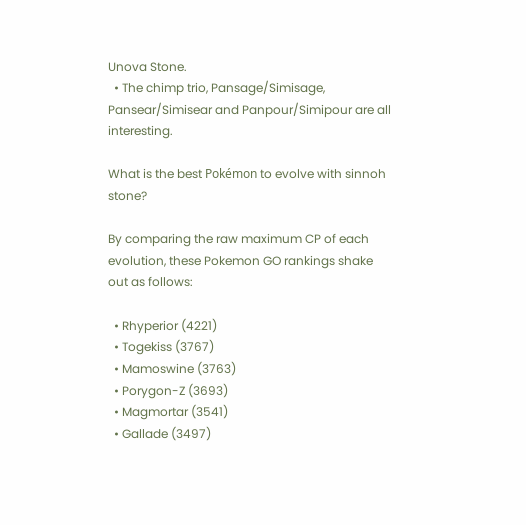Unova Stone.
  • The chimp trio, Pansage/Simisage, Pansear/Simisear and Panpour/Simipour are all interesting.

What is the best Pokémon to evolve with sinnoh stone?

By comparing the raw maximum CP of each evolution, these Pokemon GO rankings shake out as follows:

  • Rhyperior (4221)
  • Togekiss (3767)
  • Mamoswine (3763)
  • Porygon-Z (3693)
  • Magmortar (3541)
  • Gallade (3497)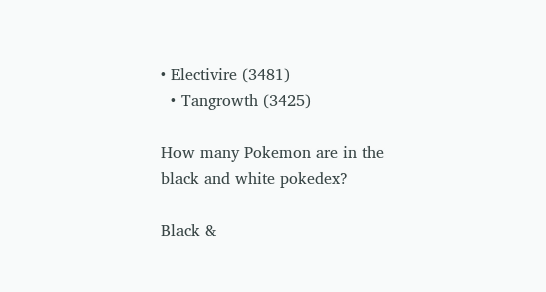• Electivire (3481)
  • Tangrowth (3425)

How many Pokemon are in the black and white pokedex?

Black &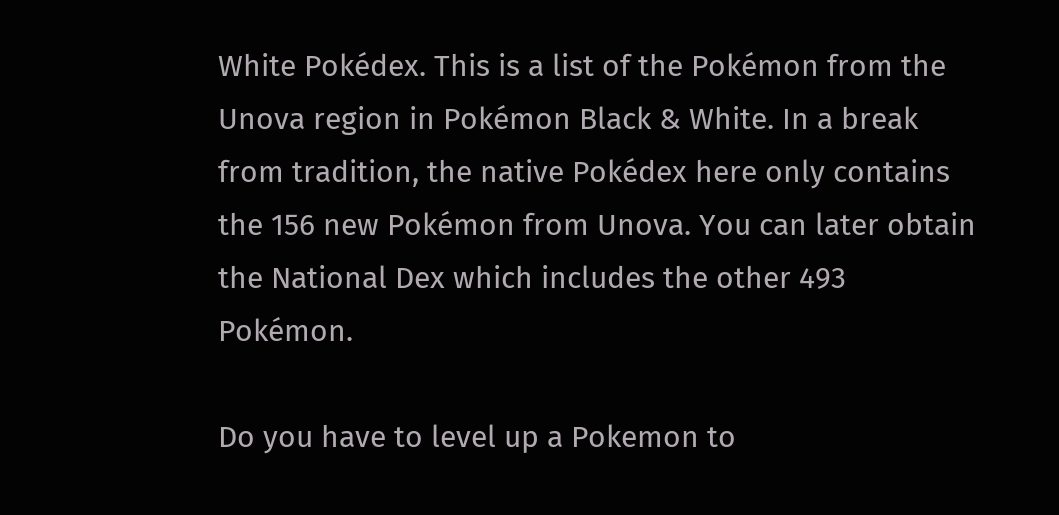White Pokédex. This is a list of the Pokémon from the Unova region in Pokémon Black & White. In a break from tradition, the native Pokédex here only contains the 156 new Pokémon from Unova. You can later obtain the National Dex which includes the other 493 Pokémon.

Do you have to level up a Pokemon to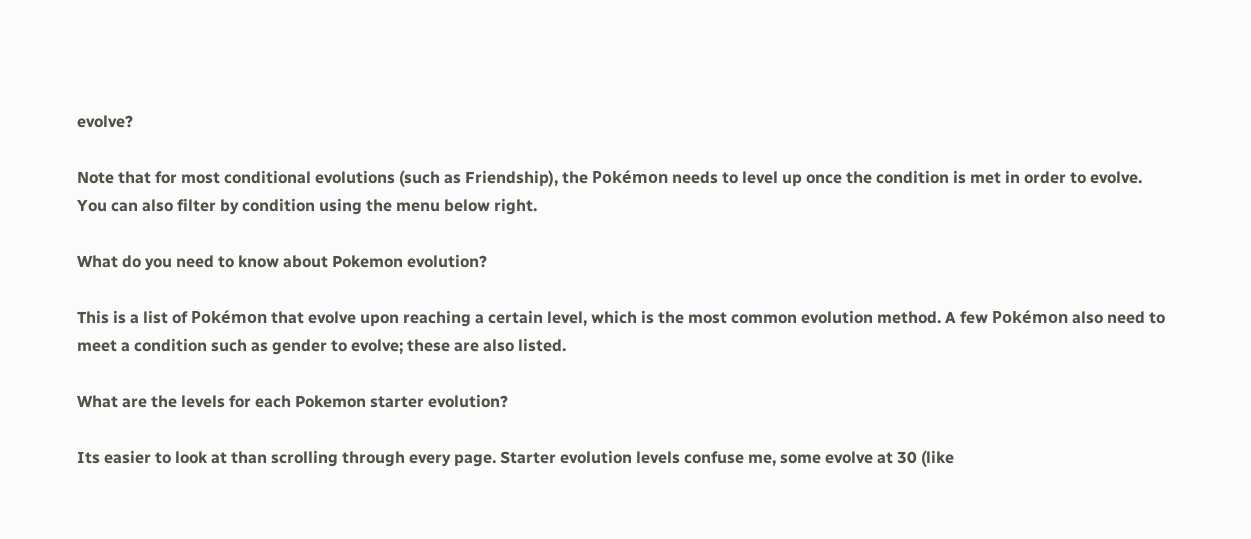evolve?

Note that for most conditional evolutions (such as Friendship), the Pokémon needs to level up once the condition is met in order to evolve. You can also filter by condition using the menu below right.

What do you need to know about Pokemon evolution?

This is a list of Pokémon that evolve upon reaching a certain level, which is the most common evolution method. A few Pokémon also need to meet a condition such as gender to evolve; these are also listed.

What are the levels for each Pokemon starter evolution?

Its easier to look at than scrolling through every page. Starter evolution levels confuse me, some evolve at 30 (like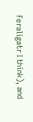Feraligatr I think), and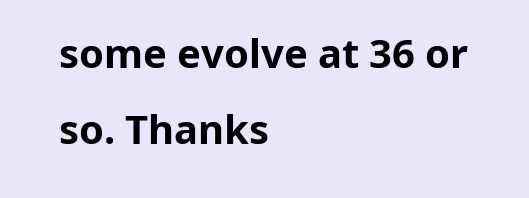some evolve at 36 or so. Thanks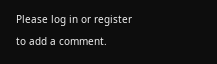Please log in or register to add a comment.